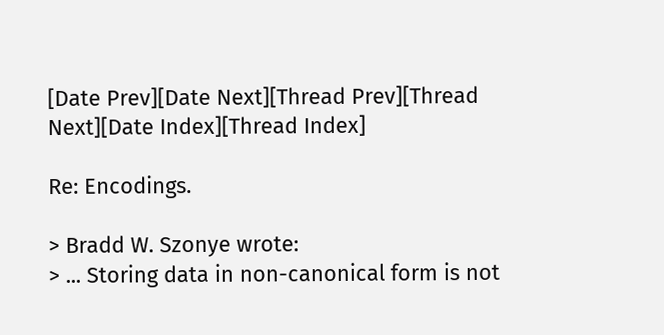[Date Prev][Date Next][Thread Prev][Thread Next][Date Index][Thread Index]

Re: Encodings.

> Bradd W. Szonye wrote:
> ... Storing data in non-canonical form is not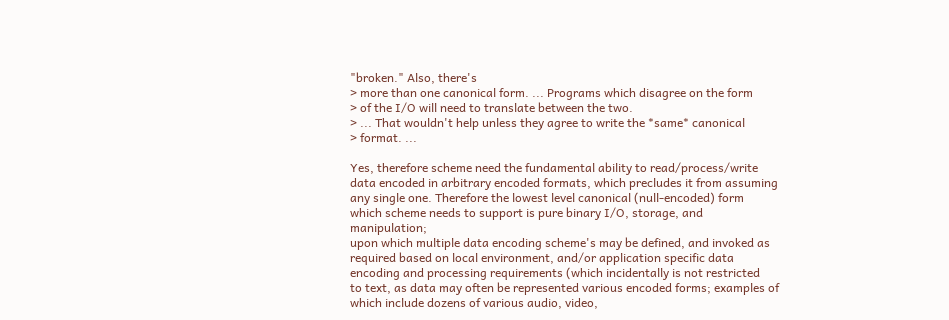"broken." Also, there's
> more than one canonical form. ... Programs which disagree on the form
> of the I/O will need to translate between the two.
> ... That wouldn't help unless they agree to write the *same* canonical
> format. ...

Yes, therefore scheme need the fundamental ability to read/process/write
data encoded in arbitrary encoded formats, which precludes it from assuming
any single one. Therefore the lowest level canonical (null-encoded) form
which scheme needs to support is pure binary I/O, storage, and manipulation;
upon which multiple data encoding scheme's may be defined, and invoked as
required based on local environment, and/or application specific data
encoding and processing requirements (which incidentally is not restricted
to text, as data may often be represented various encoded forms; examples of
which include dozens of various audio, video,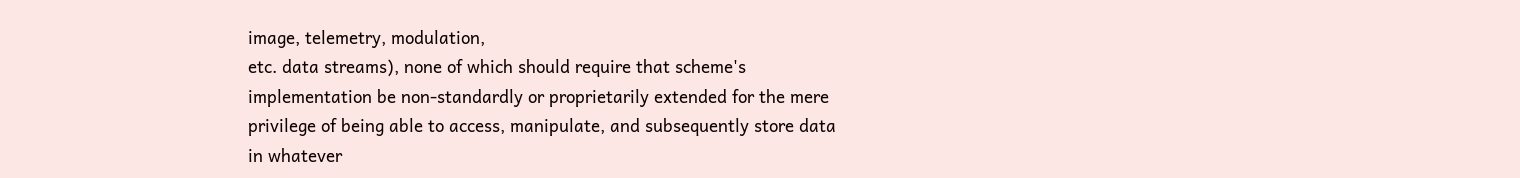image, telemetry, modulation,
etc. data streams), none of which should require that scheme's
implementation be non-standardly or proprietarily extended for the mere
privilege of being able to access, manipulate, and subsequently store data
in whatever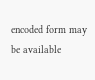encoded form may be available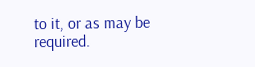to it, or as may be required.